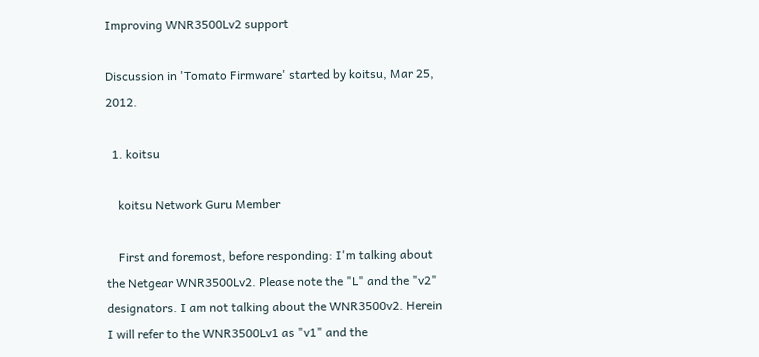Improving WNR3500Lv2 support

Discussion in 'Tomato Firmware' started by koitsu, Mar 25, 2012.

  1. koitsu

    koitsu Network Guru Member

    First and foremost, before responding: I'm talking about the Netgear WNR3500Lv2. Please note the "L" and the "v2" designators. I am not talking about the WNR3500v2. Herein I will refer to the WNR3500Lv1 as "v1" and the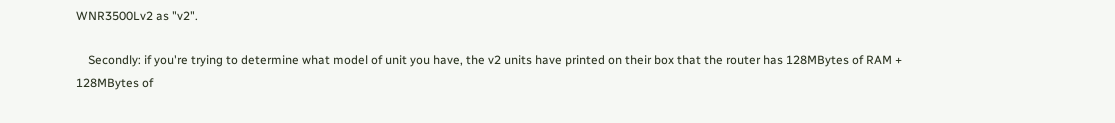WNR3500Lv2 as "v2".

    Secondly: if you're trying to determine what model of unit you have, the v2 units have printed on their box that the router has 128MBytes of RAM + 128MBytes of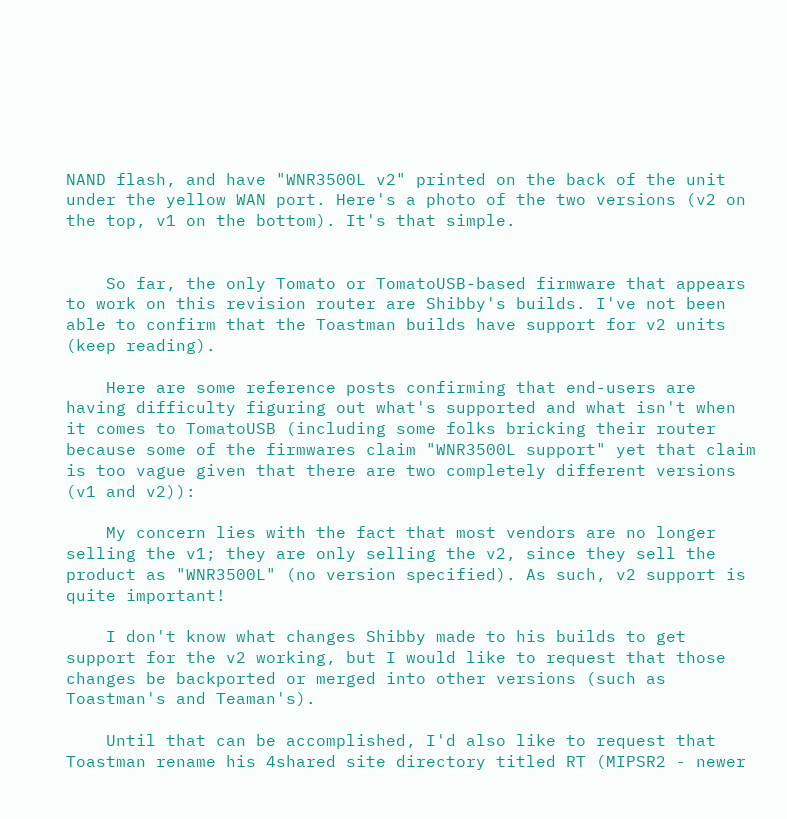NAND flash, and have "WNR3500L v2" printed on the back of the unit under the yellow WAN port. Here's a photo of the two versions (v2 on the top, v1 on the bottom). It's that simple.


    So far, the only Tomato or TomatoUSB-based firmware that appears to work on this revision router are Shibby's builds. I've not been able to confirm that the Toastman builds have support for v2 units (keep reading).

    Here are some reference posts confirming that end-users are having difficulty figuring out what's supported and what isn't when it comes to TomatoUSB (including some folks bricking their router because some of the firmwares claim "WNR3500L support" yet that claim is too vague given that there are two completely different versions (v1 and v2)):

    My concern lies with the fact that most vendors are no longer selling the v1; they are only selling the v2, since they sell the product as "WNR3500L" (no version specified). As such, v2 support is quite important!

    I don't know what changes Shibby made to his builds to get support for the v2 working, but I would like to request that those changes be backported or merged into other versions (such as Toastman's and Teaman's).

    Until that can be accomplished, I'd also like to request that Toastman rename his 4shared site directory titled RT (MIPSR2 - newer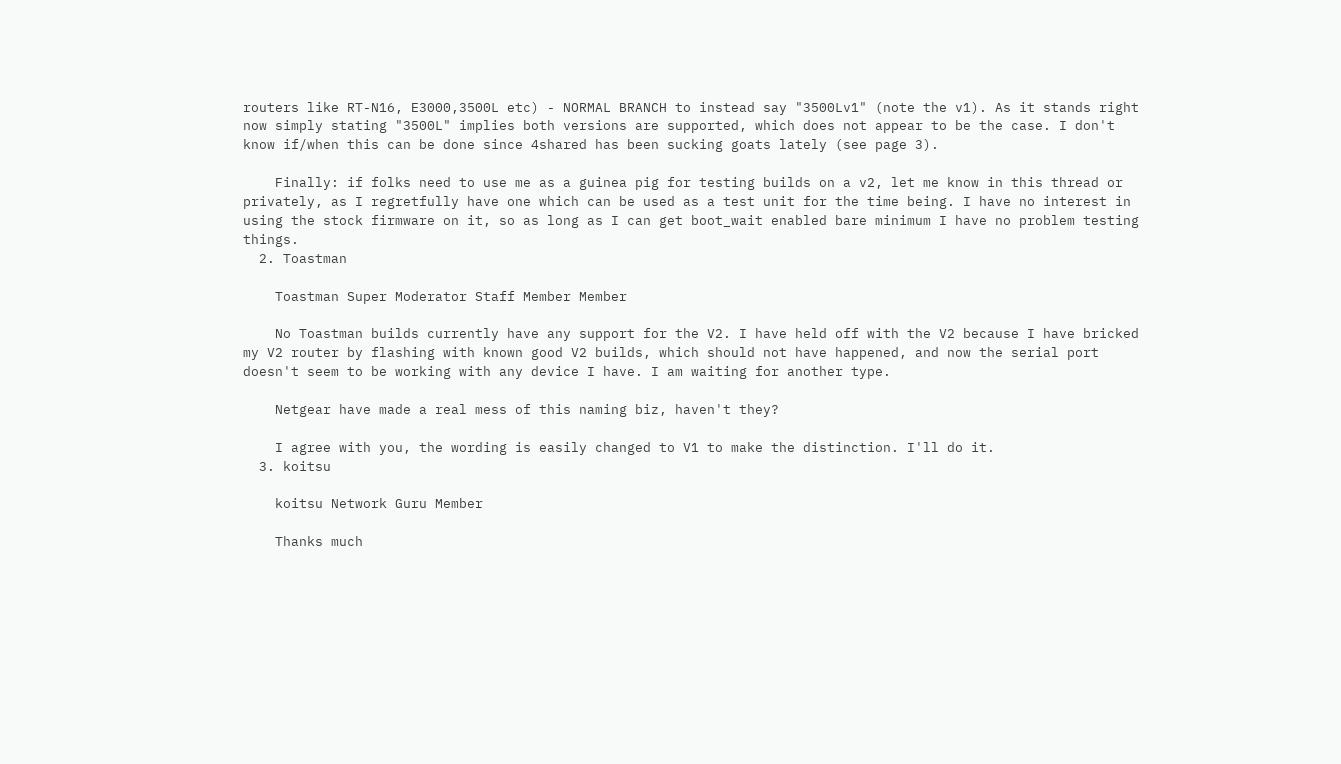routers like RT-N16, E3000,3500L etc) - NORMAL BRANCH to instead say "3500Lv1" (note the v1). As it stands right now simply stating "3500L" implies both versions are supported, which does not appear to be the case. I don't know if/when this can be done since 4shared has been sucking goats lately (see page 3).

    Finally: if folks need to use me as a guinea pig for testing builds on a v2, let me know in this thread or privately, as I regretfully have one which can be used as a test unit for the time being. I have no interest in using the stock firmware on it, so as long as I can get boot_wait enabled bare minimum I have no problem testing things.
  2. Toastman

    Toastman Super Moderator Staff Member Member

    No Toastman builds currently have any support for the V2. I have held off with the V2 because I have bricked my V2 router by flashing with known good V2 builds, which should not have happened, and now the serial port doesn't seem to be working with any device I have. I am waiting for another type.

    Netgear have made a real mess of this naming biz, haven't they?

    I agree with you, the wording is easily changed to V1 to make the distinction. I'll do it.
  3. koitsu

    koitsu Network Guru Member

    Thanks much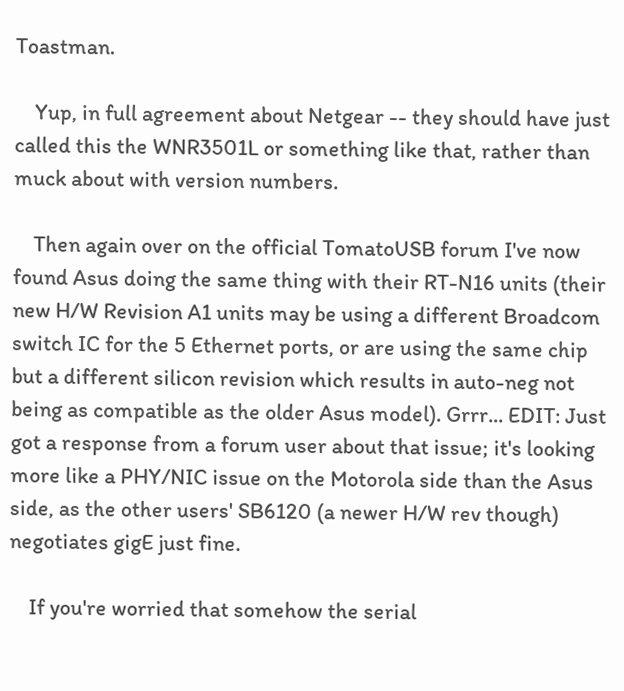Toastman.

    Yup, in full agreement about Netgear -- they should have just called this the WNR3501L or something like that, rather than muck about with version numbers.

    Then again over on the official TomatoUSB forum I've now found Asus doing the same thing with their RT-N16 units (their new H/W Revision A1 units may be using a different Broadcom switch IC for the 5 Ethernet ports, or are using the same chip but a different silicon revision which results in auto-neg not being as compatible as the older Asus model). Grrr... EDIT: Just got a response from a forum user about that issue; it's looking more like a PHY/NIC issue on the Motorola side than the Asus side, as the other users' SB6120 (a newer H/W rev though) negotiates gigE just fine.

    If you're worried that somehow the serial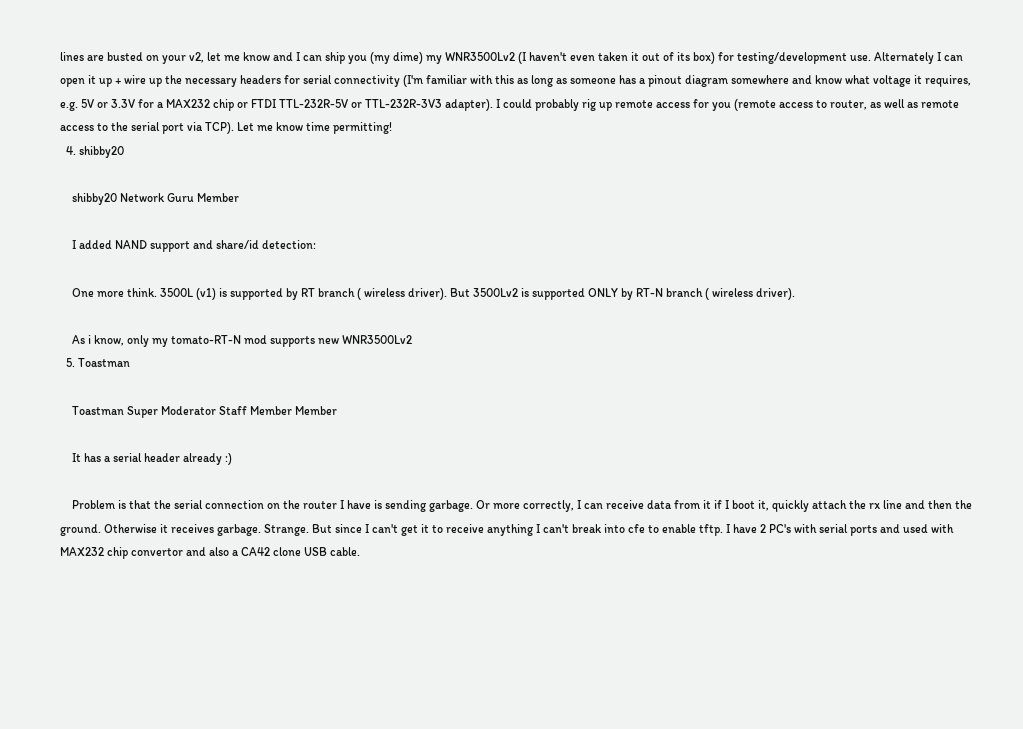lines are busted on your v2, let me know and I can ship you (my dime) my WNR3500Lv2 (I haven't even taken it out of its box) for testing/development use. Alternately I can open it up + wire up the necessary headers for serial connectivity (I'm familiar with this as long as someone has a pinout diagram somewhere and know what voltage it requires, e.g. 5V or 3.3V for a MAX232 chip or FTDI TTL-232R-5V or TTL-232R-3V3 adapter). I could probably rig up remote access for you (remote access to router, as well as remote access to the serial port via TCP). Let me know time permitting!
  4. shibby20

    shibby20 Network Guru Member

    I added NAND support and share/id detection:

    One more think. 3500L (v1) is supported by RT branch ( wireless driver). But 3500Lv2 is supported ONLY by RT-N branch ( wireless driver).

    As i know, only my tomato-RT-N mod supports new WNR3500Lv2
  5. Toastman

    Toastman Super Moderator Staff Member Member

    It has a serial header already :)

    Problem is that the serial connection on the router I have is sending garbage. Or more correctly, I can receive data from it if I boot it, quickly attach the rx line and then the ground. Otherwise it receives garbage. Strange. But since I can't get it to receive anything I can't break into cfe to enable tftp. I have 2 PC's with serial ports and used with MAX232 chip convertor and also a CA42 clone USB cable.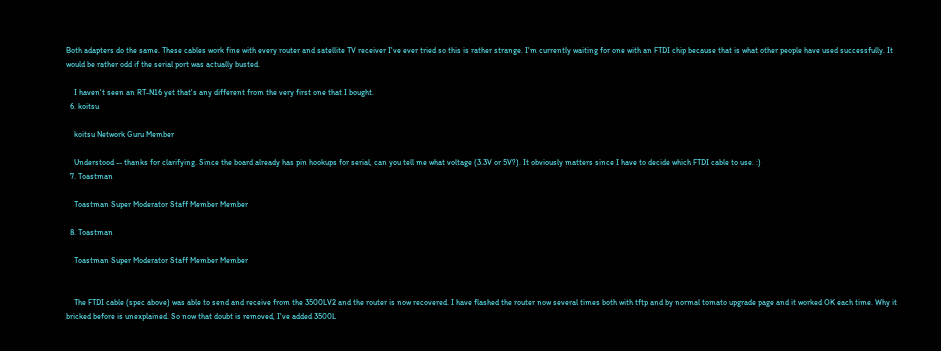Both adapters do the same. These cables work fine with every router and satellite TV receiver I've ever tried so this is rather strange. I'm currently waiting for one with an FTDI chip because that is what other people have used successfully. It would be rather odd if the serial port was actually busted.

    I haven't seen an RT-N16 yet that's any different from the very first one that I bought.
  6. koitsu

    koitsu Network Guru Member

    Understood -- thanks for clarifying. Since the board already has pin hookups for serial, can you tell me what voltage (3.3V or 5V?). It obviously matters since I have to decide which FTDI cable to use. :)
  7. Toastman

    Toastman Super Moderator Staff Member Member

  8. Toastman

    Toastman Super Moderator Staff Member Member


    The FTDI cable (spec above) was able to send and receive from the 3500LV2 and the router is now recovered. I have flashed the router now several times both with tftp and by normal tomato upgrade page and it worked OK each time. Why it bricked before is unexplained. So now that doubt is removed, I've added 3500L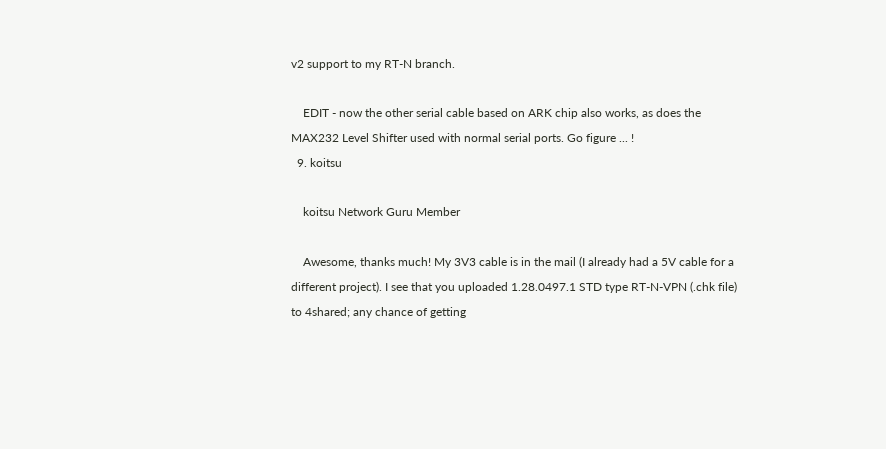v2 support to my RT-N branch.

    EDIT - now the other serial cable based on ARK chip also works, as does the MAX232 Level Shifter used with normal serial ports. Go figure ... !
  9. koitsu

    koitsu Network Guru Member

    Awesome, thanks much! My 3V3 cable is in the mail (I already had a 5V cable for a different project). I see that you uploaded 1.28.0497.1 STD type RT-N-VPN (.chk file) to 4shared; any chance of getting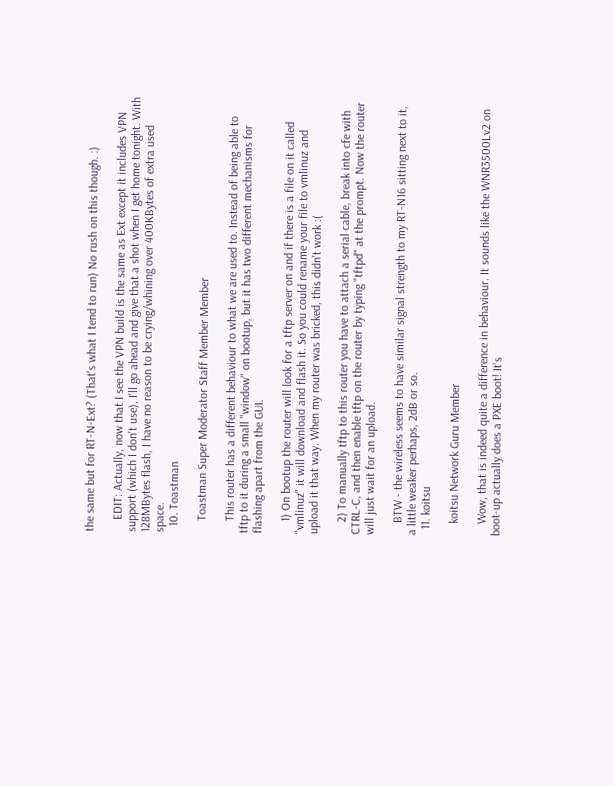the same but for RT-N-Ext? (That's what I tend to run) No rush on this though. :)

    EDIT: Actually, now that I see the VPN build is the same as Ext except it includes VPN support (which I don't use), I'll go ahead and give that a shot when I get home tonight. With 128MBytes flash, I have no reason to be crying/whining over 400KBytes of extra used space.
  10. Toastman

    Toastman Super Moderator Staff Member Member

    This router has a different behaviour to what we are used to. Instead of being able to tftp to it during a small "window" on bootup, but it has two different mechanisms for flashing apart from the GUI.

    1) On bootup the router will look for a tftp server on and if there is a file on it called "vmlinuz" it will download and flash it. So you could rename your file to vmlinuz and upload it that way. When my router was bricked, this didn't work :(

    2) To manually tftp to this router you have to attach a serial cable, break into cfe with CTRL-C, and then enable tftp on the router by typing "tftpd" at the prompt. Now the router will just wait for an upload.

    BTW - the wireless seems to have similar signal strength to my RT-N16 sitting next to it, a little weaker perhaps, 2dB or so.
  11. koitsu

    koitsu Network Guru Member

    Wow, that is indeed quite a difference in behaviour. It sounds like the WNR3500Lv2 on boot-up actually does a PXE boot! It's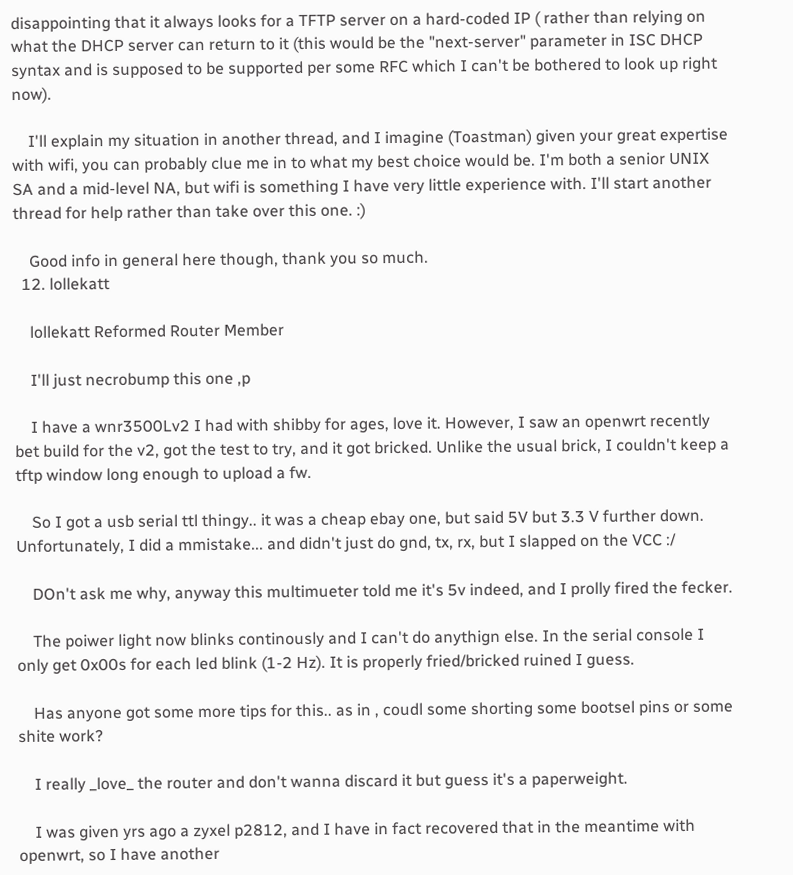disappointing that it always looks for a TFTP server on a hard-coded IP ( rather than relying on what the DHCP server can return to it (this would be the "next-server" parameter in ISC DHCP syntax and is supposed to be supported per some RFC which I can't be bothered to look up right now).

    I'll explain my situation in another thread, and I imagine (Toastman) given your great expertise with wifi, you can probably clue me in to what my best choice would be. I'm both a senior UNIX SA and a mid-level NA, but wifi is something I have very little experience with. I'll start another thread for help rather than take over this one. :)

    Good info in general here though, thank you so much.
  12. lollekatt

    lollekatt Reformed Router Member

    I'll just necrobump this one ,p

    I have a wnr3500Lv2 I had with shibby for ages, love it. However, I saw an openwrt recently bet build for the v2, got the test to try, and it got bricked. Unlike the usual brick, I couldn't keep a tftp window long enough to upload a fw.

    So I got a usb serial ttl thingy.. it was a cheap ebay one, but said 5V but 3.3 V further down. Unfortunately, I did a mmistake... and didn't just do gnd, tx, rx, but I slapped on the VCC :/

    DOn't ask me why, anyway this multimueter told me it's 5v indeed, and I prolly fired the fecker.

    The poiwer light now blinks continously and I can't do anythign else. In the serial console I only get 0x00s for each led blink (1-2 Hz). It is properly fried/bricked ruined I guess.

    Has anyone got some more tips for this.. as in , coudl some shorting some bootsel pins or some shite work?

    I really _love_ the router and don't wanna discard it but guess it's a paperweight.

    I was given yrs ago a zyxel p2812, and I have in fact recovered that in the meantime with openwrt, so I have another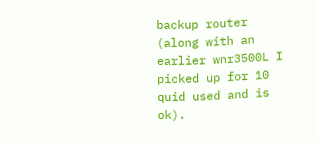backup router (along with an earlier wnr3500L I picked up for 10 quid used and is ok).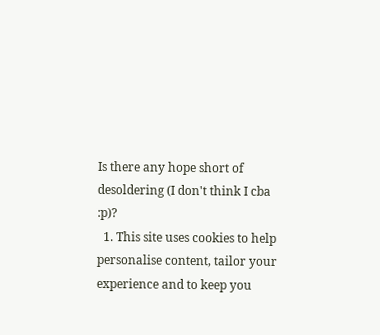Is there any hope short of desoldering (I don't think I cba :p)?
  1. This site uses cookies to help personalise content, tailor your experience and to keep you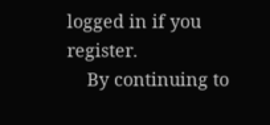logged in if you register.
    By continuing to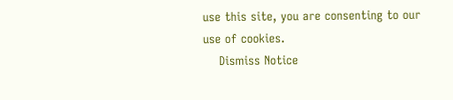use this site, you are consenting to our use of cookies.
    Dismiss Notice